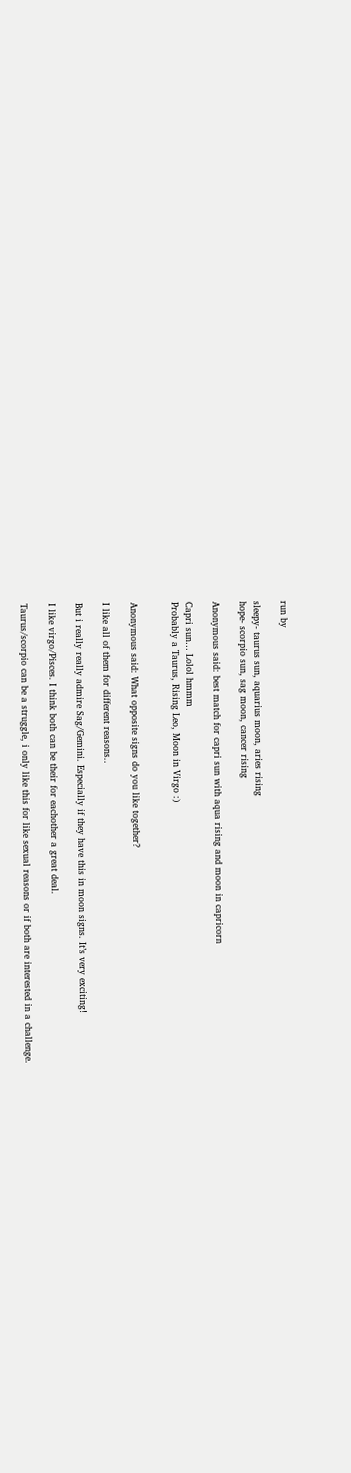run by

sleepy- taurus sun, aquarius moon, aries rising
hope- scorpio sun, sag moon, cancer rising

Anonymous said: best match for capri sun with aqua rising and moon in capricorn

Capri sun… Lolol hmmm
Probably a Taurus, Rising Leo, Moon in Virgo :)


Anonymous said: What opposite signs do you like together?

I like all of them for different reasons..

But i really really admire Sag/Gemini. Especially if they have this in moon signs. It’s very exciting!

I like virgo/Pisces. I think both can be their for eachother a great deal.

Taurus/scorpio can be a struggle, i only like this for like sexual reasons or if both are interested in a challenge.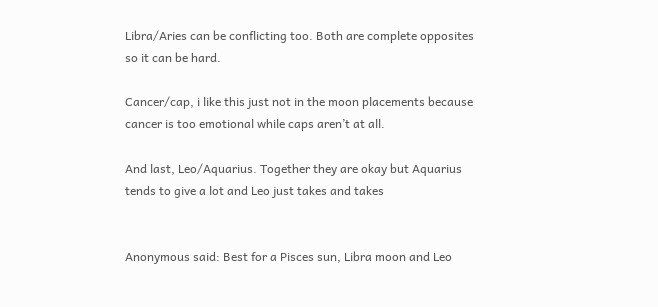Libra/Aries can be conflicting too. Both are complete opposites so it can be hard.

Cancer/cap, i like this just not in the moon placements because cancer is too emotional while caps aren’t at all.

And last, Leo/Aquarius. Together they are okay but Aquarius tends to give a lot and Leo just takes and takes


Anonymous said: Best for a Pisces sun, Libra moon and Leo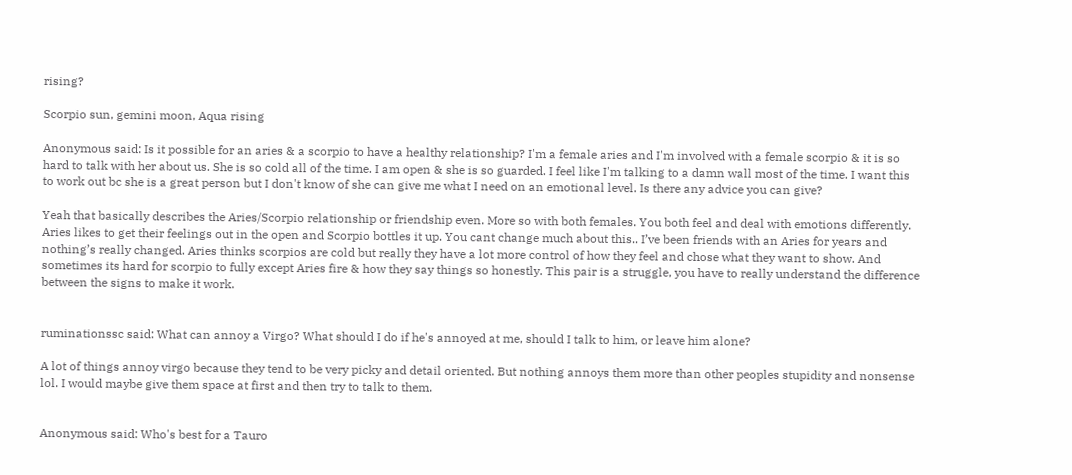rising?

Scorpio sun, gemini moon, Aqua rising

Anonymous said: Is it possible for an aries & a scorpio to have a healthy relationship? I'm a female aries and I'm involved with a female scorpio & it is so hard to talk with her about us. She is so cold all of the time. I am open & she is so guarded. I feel like I'm talking to a damn wall most of the time. I want this to work out bc she is a great person but I don't know of she can give me what I need on an emotional level. Is there any advice you can give?

Yeah that basically describes the Aries/Scorpio relationship or friendship even. More so with both females. You both feel and deal with emotions differently. Aries likes to get their feelings out in the open and Scorpio bottles it up. You cant change much about this.. I’ve been friends with an Aries for years and nothing’s really changed. Aries thinks scorpios are cold but really they have a lot more control of how they feel and chose what they want to show. And sometimes its hard for scorpio to fully except Aries fire & how they say things so honestly. This pair is a struggle, you have to really understand the difference between the signs to make it work.


ruminationssc said: What can annoy a Virgo? What should I do if he's annoyed at me, should I talk to him, or leave him alone?

A lot of things annoy virgo because they tend to be very picky and detail oriented. But nothing annoys them more than other peoples stupidity and nonsense lol. I would maybe give them space at first and then try to talk to them.


Anonymous said: Who's best for a Tauro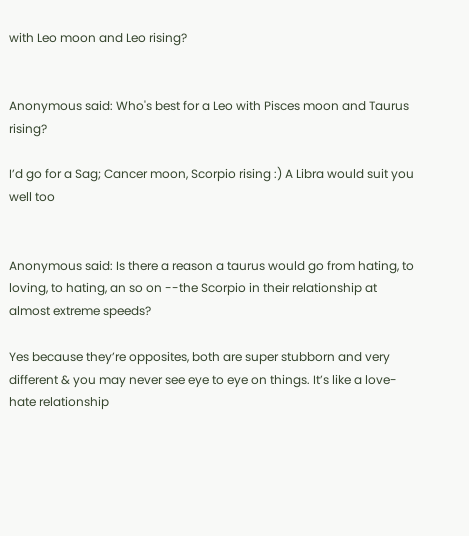with Leo moon and Leo rising?


Anonymous said: Who's best for a Leo with Pisces moon and Taurus rising?

I’d go for a Sag; Cancer moon, Scorpio rising :) A Libra would suit you well too


Anonymous said: Is there a reason a taurus would go from hating, to loving, to hating, an so on --the Scorpio in their relationship at almost extreme speeds?

Yes because they’re opposites, both are super stubborn and very different & you may never see eye to eye on things. It’s like a love-hate relationship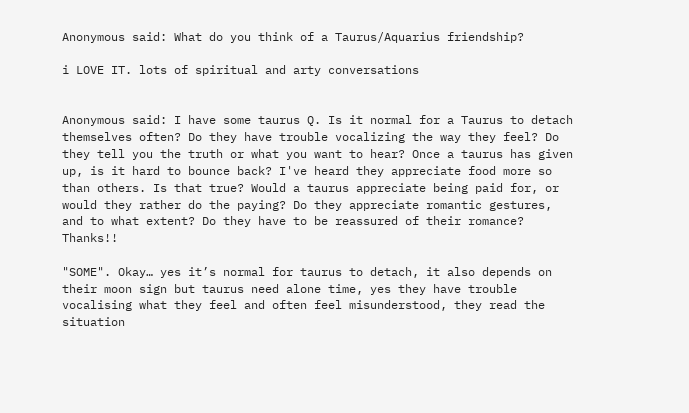Anonymous said: What do you think of a Taurus/Aquarius friendship?

i LOVE IT. lots of spiritual and arty conversations


Anonymous said: I have some taurus Q. Is it normal for a Taurus to detach themselves often? Do they have trouble vocalizing the way they feel? Do they tell you the truth or what you want to hear? Once a taurus has given up, is it hard to bounce back? I've heard they appreciate food more so than others. Is that true? Would a taurus appreciate being paid for, or would they rather do the paying? Do they appreciate romantic gestures, and to what extent? Do they have to be reassured of their romance? Thanks!!

"SOME". Okay… yes it’s normal for taurus to detach, it also depends on their moon sign but taurus need alone time, yes they have trouble vocalising what they feel and often feel misunderstood, they read the situation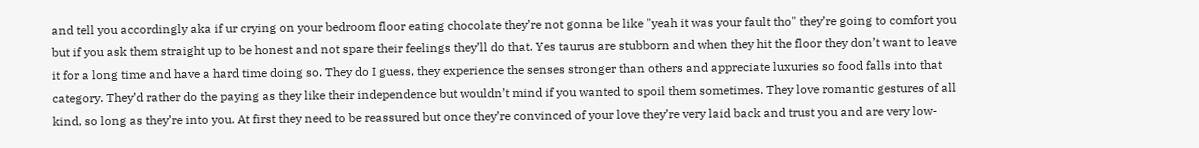and tell you accordingly aka if ur crying on your bedroom floor eating chocolate they’re not gonna be like "yeah it was your fault tho" they’re going to comfort you but if you ask them straight up to be honest and not spare their feelings they’ll do that. Yes taurus are stubborn and when they hit the floor they don’t want to leave it for a long time and have a hard time doing so. They do I guess, they experience the senses stronger than others and appreciate luxuries so food falls into that category. They’d rather do the paying as they like their independence but wouldn’t mind if you wanted to spoil them sometimes. They love romantic gestures of all kind, so long as they’re into you. At first they need to be reassured but once they’re convinced of your love they’re very laid back and trust you and are very low-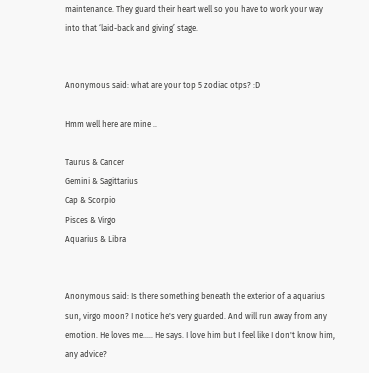maintenance. They guard their heart well so you have to work your way into that ‘laid-back and giving’ stage.


Anonymous said: what are your top 5 zodiac otps? :D

Hmm well here are mine ..

Taurus & Cancer
Gemini & Sagittarius
Cap & Scorpio
Pisces & Virgo
Aquarius & Libra


Anonymous said: Is there something beneath the exterior of a aquarius sun, virgo moon? I notice he's very guarded. And will run away from any emotion. He loves me..... He says. I love him but I feel like I don't know him, any advice?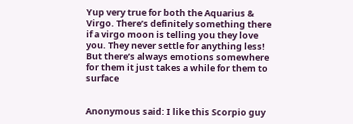Yup very true for both the Aquarius & Virgo. There’s definitely something there if a virgo moon is telling you they love you. They never settle for anything less! But there’s always emotions somewhere for them it just takes a while for them to surface


Anonymous said: I like this Scorpio guy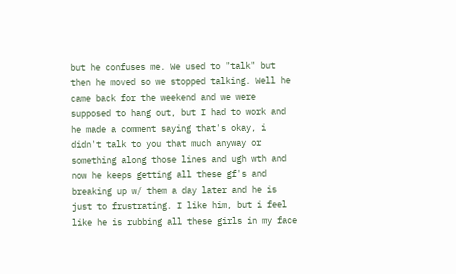but he confuses me. We used to "talk" but then he moved so we stopped talking. Well he came back for the weekend and we were supposed to hang out, but I had to work and he made a comment saying that's okay, i didn't talk to you that much anyway or something along those lines and ugh wth and now he keeps getting all these gf's and breaking up w/ them a day later and he is just to frustrating. I like him, but i feel like he is rubbing all these girls in my face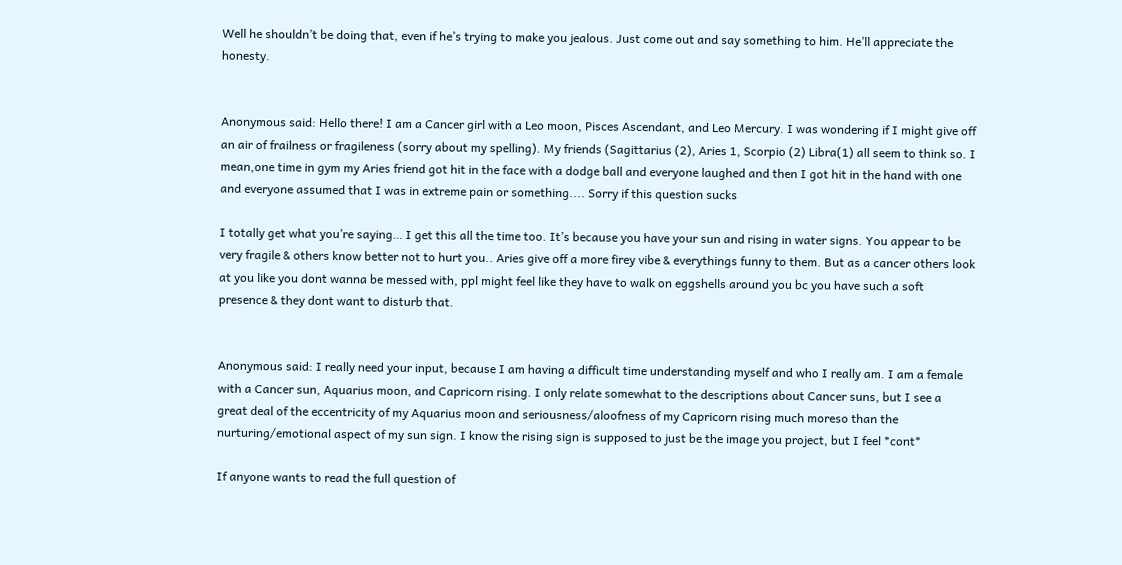Well he shouldn’t be doing that, even if he’s trying to make you jealous. Just come out and say something to him. He’ll appreciate the honesty.


Anonymous said: Hello there! I am a Cancer girl with a Leo moon, Pisces Ascendant, and Leo Mercury. I was wondering if I might give off an air of frailness or fragileness (sorry about my spelling). My friends (Sagittarius (2), Aries 1, Scorpio (2) Libra(1) all seem to think so. I mean,one time in gym my Aries friend got hit in the face with a dodge ball and everyone laughed and then I got hit in the hand with one and everyone assumed that I was in extreme pain or something.... Sorry if this question sucks

I totally get what you’re saying… I get this all the time too. It’s because you have your sun and rising in water signs. You appear to be very fragile & others know better not to hurt you.. Aries give off a more firey vibe & everythings funny to them. But as a cancer others look at you like you dont wanna be messed with, ppl might feel like they have to walk on eggshells around you bc you have such a soft presence & they dont want to disturb that.


Anonymous said: I really need your input, because I am having a difficult time understanding myself and who I really am. I am a female with a Cancer sun, Aquarius moon, and Capricorn rising. I only relate somewhat to the descriptions about Cancer suns, but I see a great deal of the eccentricity of my Aquarius moon and seriousness/aloofness of my Capricorn rising much moreso than the nurturing/emotional aspect of my sun sign. I know the rising sign is supposed to just be the image you project, but I feel *cont*

If anyone wants to read the full question of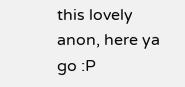this lovely anon, here ya go :P